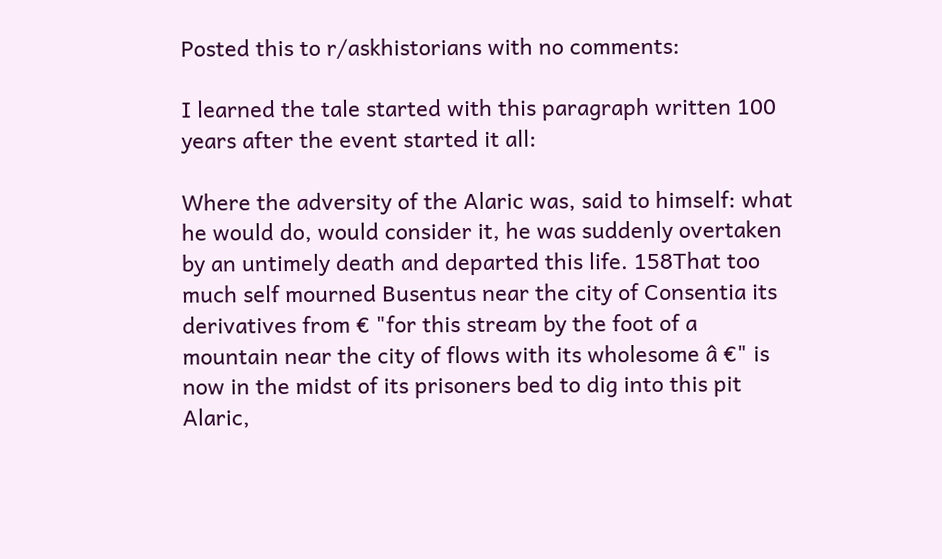Posted this to r/askhistorians with no comments:

I learned the tale started with this paragraph written 100 years after the event started it all:

Where the adversity of the Alaric was, said to himself: what he would do, would consider it, he was suddenly overtaken by an untimely death and departed this life. 158That too much self mourned Busentus near the city of Consentia its derivatives from € "for this stream by the foot of a mountain near the city of flows with its wholesome â €" is now in the midst of its prisoners bed to dig into this pit Alaric,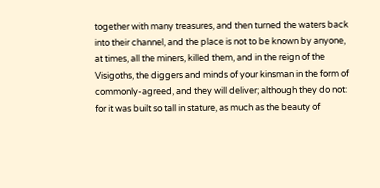together with many treasures, and then turned the waters back into their channel, and the place is not to be known by anyone, at times, all the miners, killed them, and in the reign of the Visigoths, the diggers and minds of your kinsman in the form of commonly-agreed, and they will deliver; although they do not: for it was built so tall in stature, as much as the beauty of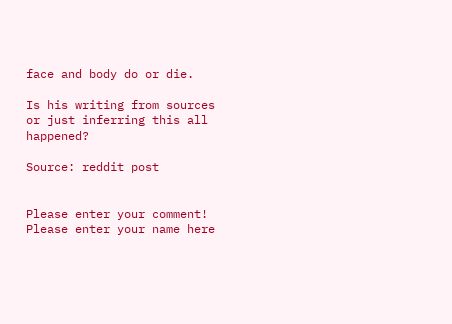face and body do or die.

Is his writing from sources or just inferring this all happened?

Source: reddit post


Please enter your comment!
Please enter your name here